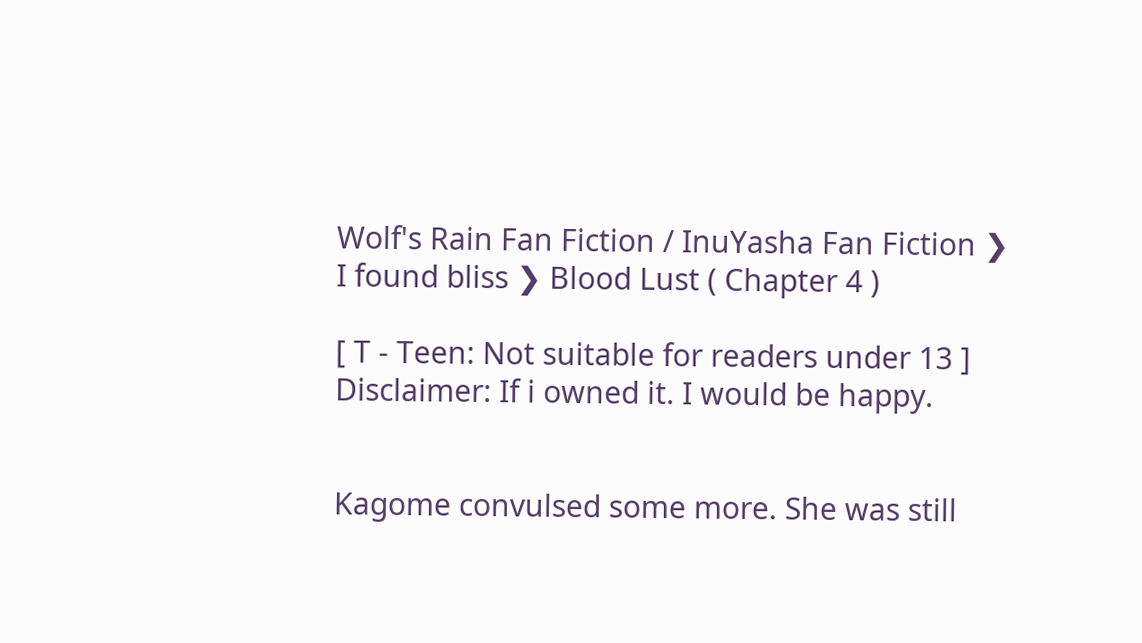Wolf's Rain Fan Fiction / InuYasha Fan Fiction ❯ I found bliss ❯ Blood Lust ( Chapter 4 )

[ T - Teen: Not suitable for readers under 13 ]
Disclaimer: If i owned it. I would be happy.


Kagome convulsed some more. She was still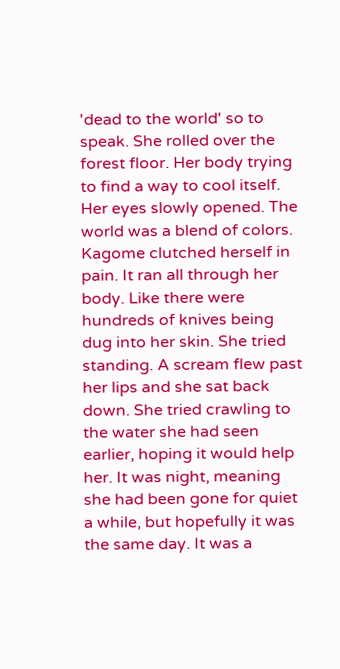'dead to the world' so to speak. She rolled over the forest floor. Her body trying to find a way to cool itself. Her eyes slowly opened. The world was a blend of colors. Kagome clutched herself in pain. It ran all through her body. Like there were hundreds of knives being dug into her skin. She tried standing. A scream flew past her lips and she sat back down. She tried crawling to the water she had seen earlier, hoping it would help her. It was night, meaning she had been gone for quiet a while, but hopefully it was the same day. It was a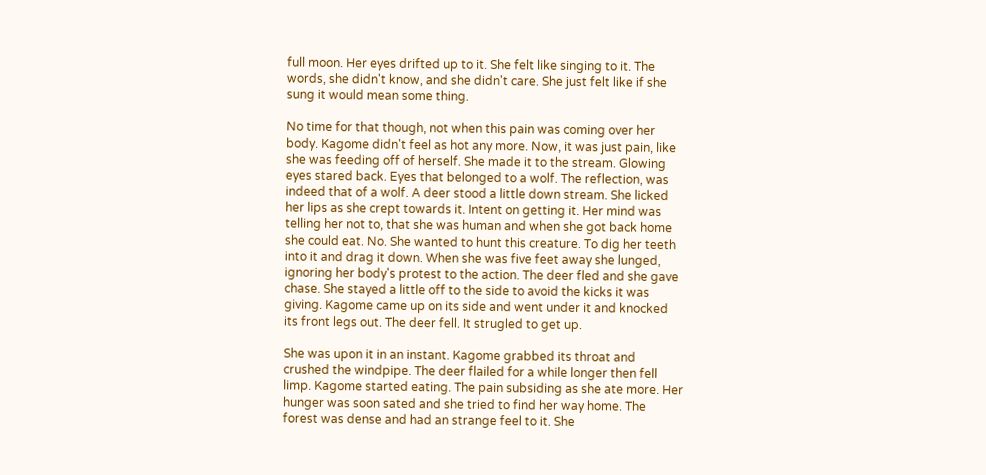full moon. Her eyes drifted up to it. She felt like singing to it. The words, she didn't know, and she didn't care. She just felt like if she sung it would mean some thing.

No time for that though, not when this pain was coming over her body. Kagome didn't feel as hot any more. Now, it was just pain, like she was feeding off of herself. She made it to the stream. Glowing eyes stared back. Eyes that belonged to a wolf. The reflection, was indeed that of a wolf. A deer stood a little down stream. She licked her lips as she crept towards it. Intent on getting it. Her mind was telling her not to, that she was human and when she got back home she could eat. No. She wanted to hunt this creature. To dig her teeth into it and drag it down. When she was five feet away she lunged, ignoring her body's protest to the action. The deer fled and she gave chase. She stayed a little off to the side to avoid the kicks it was giving. Kagome came up on its side and went under it and knocked its front legs out. The deer fell. It strugled to get up.

She was upon it in an instant. Kagome grabbed its throat and crushed the windpipe. The deer flailed for a while longer then fell limp. Kagome started eating. The pain subsiding as she ate more. Her hunger was soon sated and she tried to find her way home. The forest was dense and had an strange feel to it. She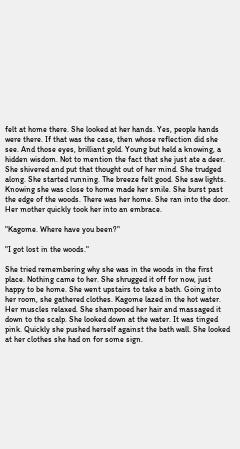felt at home there. She looked at her hands. Yes, people hands were there. If that was the case, then whose reflection did she see. And those eyes, brilliant gold. Young but held a knowing, a hidden wisdom. Not to mention the fact that she just ate a deer. She shivered and put that thought out of her mind. She trudged along. She started running. The breeze felt good. She saw lights. Knowing she was close to home made her smile. She burst past the edge of the woods. There was her home. She ran into the door. Her mother quickly took her into an embrace.

"Kagome. Where have you been?"

"I got lost in the woods."

She tried remembering why she was in the woods in the first place. Nothing came to her. She shrugged it off for now, just happy to be home. She went upstairs to take a bath. Going into her room, she gathered clothes. Kagome lazed in the hot water. Her muscles relaxed. She shampooed her hair and massaged it down to the scalp. She looked down at the water. It was tinged pink. Quickly she pushed herself against the bath wall. She looked at her clothes she had on for some sign.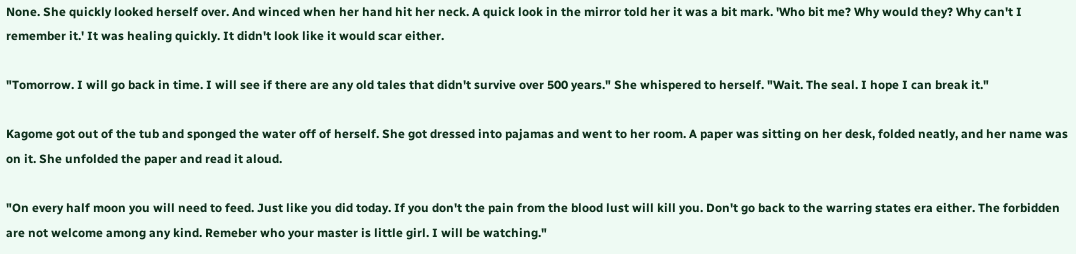None. She quickly looked herself over. And winced when her hand hit her neck. A quick look in the mirror told her it was a bit mark. 'Who bit me? Why would they? Why can't I remember it.' It was healing quickly. It didn't look like it would scar either.

"Tomorrow. I will go back in time. I will see if there are any old tales that didn't survive over 500 years." She whispered to herself. "Wait. The seal. I hope I can break it."

Kagome got out of the tub and sponged the water off of herself. She got dressed into pajamas and went to her room. A paper was sitting on her desk, folded neatly, and her name was on it. She unfolded the paper and read it aloud.

"On every half moon you will need to feed. Just like you did today. If you don't the pain from the blood lust will kill you. Don't go back to the warring states era either. The forbidden are not welcome among any kind. Remeber who your master is little girl. I will be watching."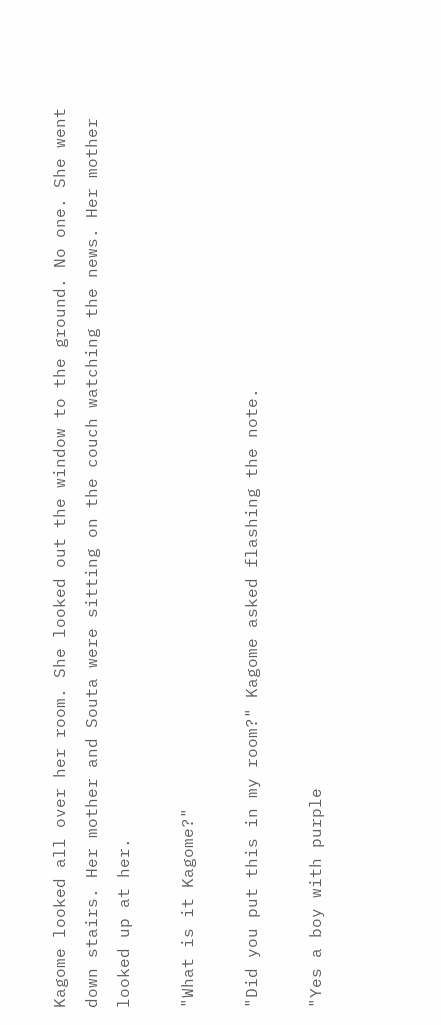Kagome looked all over her room. She looked out the window to the ground. No one. She went down stairs. Her mother and Souta were sitting on the couch watching the news. Her mother looked up at her.

"What is it Kagome?"

"Did you put this in my room?" Kagome asked flashing the note.

"Yes a boy with purple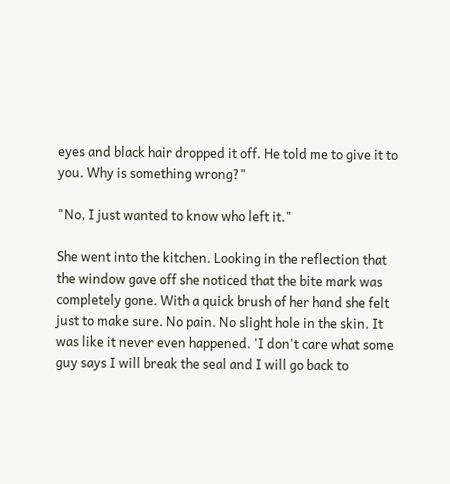eyes and black hair dropped it off. He told me to give it to you. Why is something wrong?"

"No, I just wanted to know who left it."

She went into the kitchen. Looking in the reflection that the window gave off she noticed that the bite mark was completely gone. With a quick brush of her hand she felt just to make sure. No pain. No slight hole in the skin. It was like it never even happened. 'I don't care what some guy says I will break the seal and I will go back to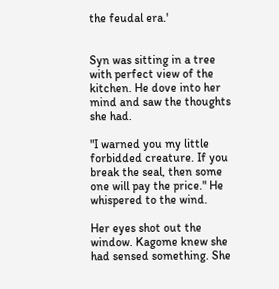the feudal era.'


Syn was sitting in a tree with perfect view of the kitchen. He dove into her mind and saw the thoughts she had.

"I warned you my little forbidded creature. If you break the seal, then some one will pay the price." He whispered to the wind.

Her eyes shot out the window. Kagome knew she had sensed something. She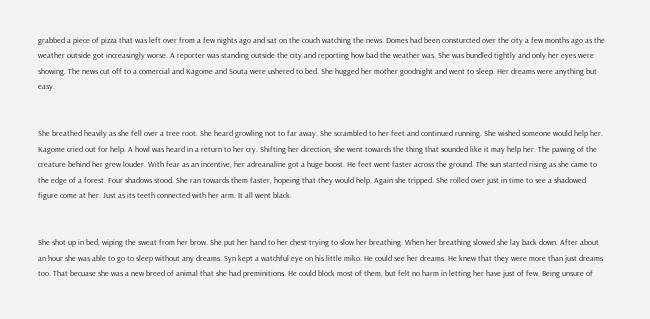grabbed a piece of pizza that was left over from a few nights ago and sat on the couch watching the news. Domes had been consturcted over the city a few months ago as the weather outside got increasingly worse. A reporter was standing outside the city and reporting how bad the weather was. She was bundled tightly and only her eyes were showing. The news cut off to a comercial and Kagome and Souta were ushered to bed. She hugged her mother goodnight and went to sleep. Her dreams were anything but easy.


She breathed heavily as she fell over a tree root. She heard growling not to far away. She scrambled to her feet and continued running. She wished someone would help her. Kagome cried out for help. A howl was heard in a return to her cry. Shifting her direction, she went towards the thing that sounded like it may help her. The pawing of the creature behind her grew louder. With fear as an incentive, her adreanaline got a huge boost. He feet went faster across the ground. The sun started rising as she came to the edge of a forest. Four shadows stood. She ran towards them faster, hopeing that they would help. Again she tripped. She rolled over just in time to see a shadowed figure come at her. Just as its teeth connected with her arm. It all went black.


She shot up in bed, wiping the sweat from her brow. She put her hand to her chest trying to slow her breathing. When her breathing slowed she lay back down. After about an hour she was able to go to sleep without any dreams. Syn kept a watchful eye on his little miko. He could see her dreams. He knew that they were more than just dreams too. That becuase she was a new breed of animal that she had preminitions. He could block most of them, but felt no harm in letting her have just of few. Being unsure of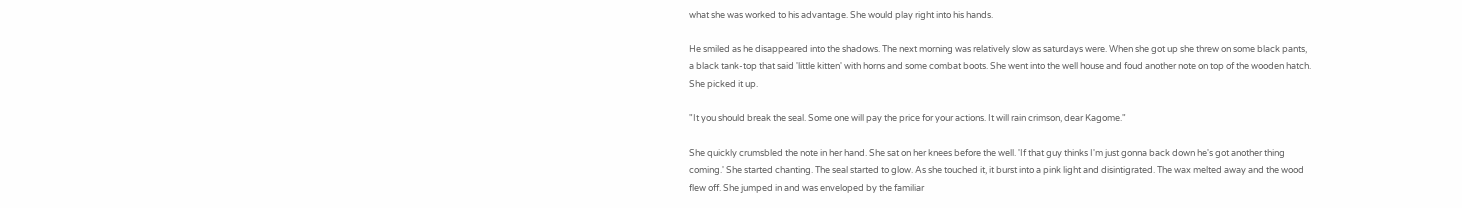what she was worked to his advantage. She would play right into his hands.

He smiled as he disappeared into the shadows. The next morning was relatively slow as saturdays were. When she got up she threw on some black pants, a black tank-top that said 'little kitten' with horns and some combat boots. She went into the well house and foud another note on top of the wooden hatch. She picked it up.

"It you should break the seal. Some one will pay the price for your actions. It will rain crimson, dear Kagome."

She quickly crumsbled the note in her hand. She sat on her knees before the well. 'If that guy thinks I'm just gonna back down he's got another thing coming.' She started chanting. The seal started to glow. As she touched it, it burst into a pink light and disintigrated. The wax melted away and the wood flew off. She jumped in and was enveloped by the familiar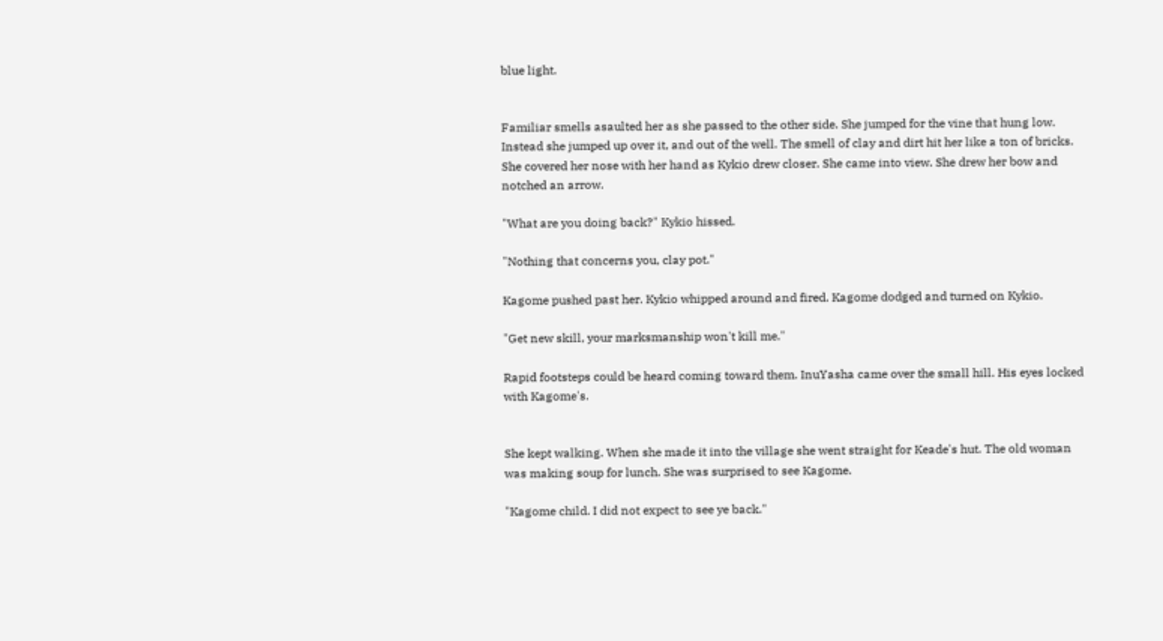blue light.


Familiar smells asaulted her as she passed to the other side. She jumped for the vine that hung low. Instead she jumped up over it, and out of the well. The smell of clay and dirt hit her like a ton of bricks. She covered her nose with her hand as Kykio drew closer. She came into view. She drew her bow and notched an arrow.

"What are you doing back?" Kykio hissed.

"Nothing that concerns you, clay pot."

Kagome pushed past her. Kykio whipped around and fired. Kagome dodged and turned on Kykio.

"Get new skill, your marksmanship won't kill me."

Rapid footsteps could be heard coming toward them. InuYasha came over the small hill. His eyes locked with Kagome's.


She kept walking. When she made it into the village she went straight for Keade's hut. The old woman was making soup for lunch. She was surprised to see Kagome.

"Kagome child. I did not expect to see ye back."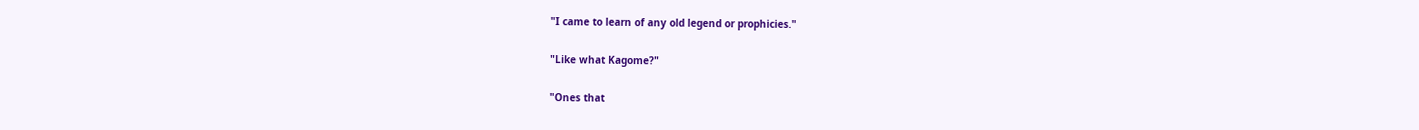"I came to learn of any old legend or prophicies."

"Like what Kagome?"

"Ones that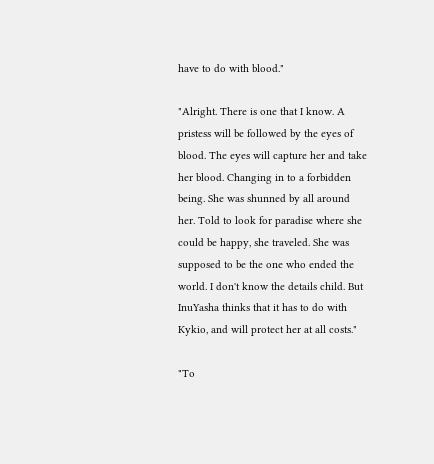have to do with blood."

"Alright. There is one that I know. A pristess will be followed by the eyes of blood. The eyes will capture her and take her blood. Changing in to a forbidden being. She was shunned by all around her. Told to look for paradise where she could be happy, she traveled. She was supposed to be the one who ended the world. I don't know the details child. But InuYasha thinks that it has to do with Kykio, and will protect her at all costs."

"To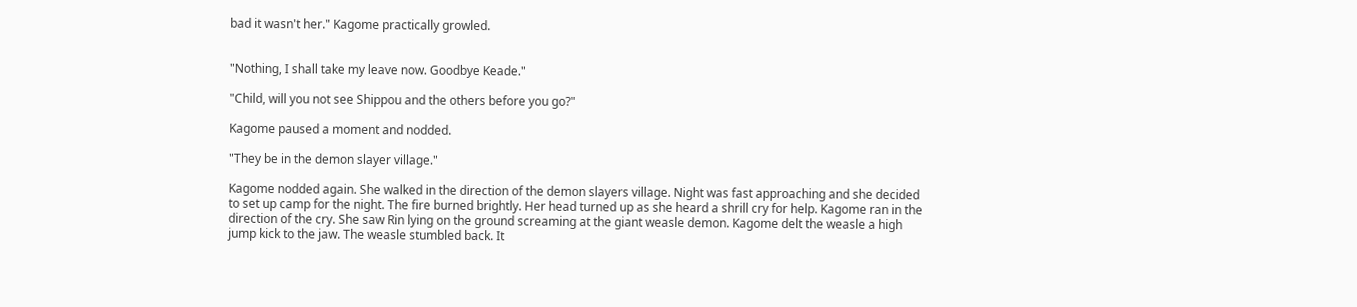bad it wasn't her." Kagome practically growled.


"Nothing, I shall take my leave now. Goodbye Keade."

"Child, will you not see Shippou and the others before you go?"

Kagome paused a moment and nodded.

"They be in the demon slayer village."

Kagome nodded again. She walked in the direction of the demon slayers village. Night was fast approaching and she decided to set up camp for the night. The fire burned brightly. Her head turned up as she heard a shrill cry for help. Kagome ran in the direction of the cry. She saw Rin lying on the ground screaming at the giant weasle demon. Kagome delt the weasle a high jump kick to the jaw. The weasle stumbled back. It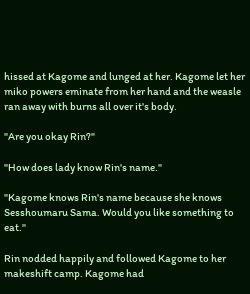hissed at Kagome and lunged at her. Kagome let her miko powers eminate from her hand and the weasle ran away with burns all over it's body.

"Are you okay Rin?"

"How does lady know Rin's name."

"Kagome knows Rin's name because she knows Sesshoumaru Sama. Would you like something to eat."

Rin nodded happily and followed Kagome to her makeshift camp. Kagome had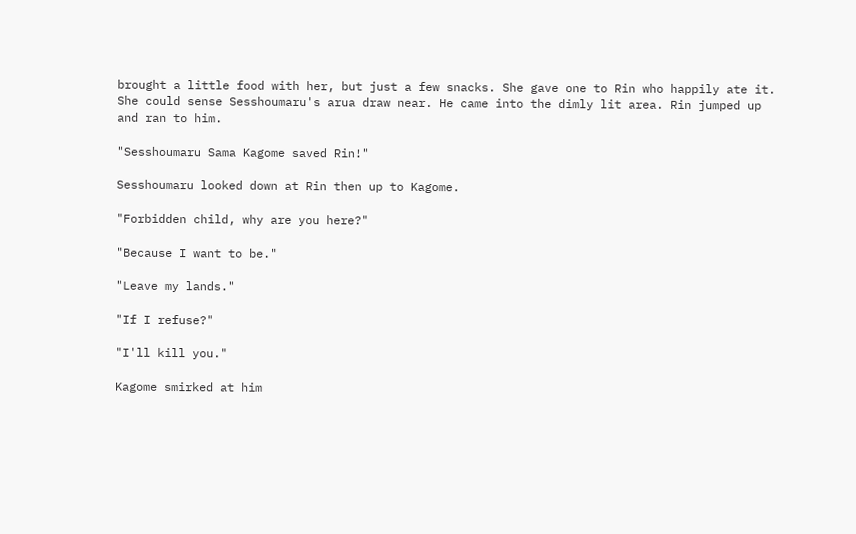brought a little food with her, but just a few snacks. She gave one to Rin who happily ate it. She could sense Sesshoumaru's arua draw near. He came into the dimly lit area. Rin jumped up and ran to him.

"Sesshoumaru Sama Kagome saved Rin!"

Sesshoumaru looked down at Rin then up to Kagome.

"Forbidden child, why are you here?"

"Because I want to be."

"Leave my lands."

"If I refuse?"

"I'll kill you."

Kagome smirked at him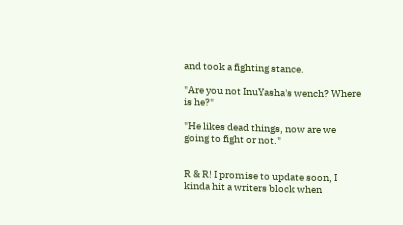and took a fighting stance.

"Are you not InuYasha's wench? Where is he?"

"He likes dead things, now are we going to fight or not."


R & R! I promise to update soon, I kinda hit a writers block when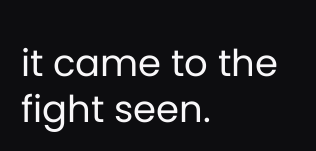it came to the fight seen.